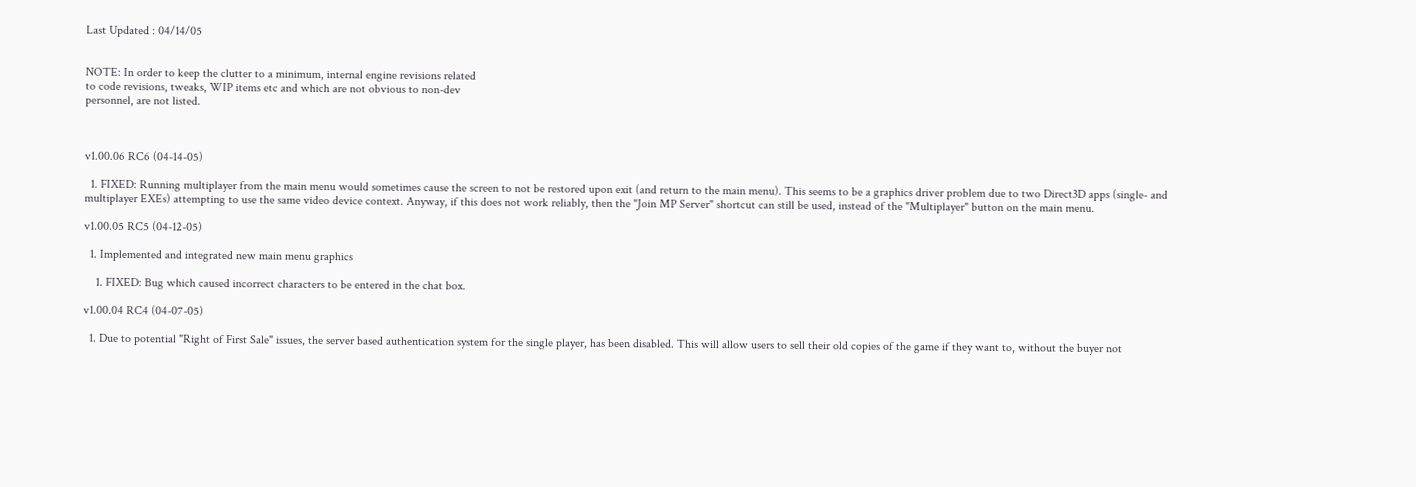Last Updated : 04/14/05


NOTE: In order to keep the clutter to a minimum, internal engine revisions related
to code revisions, tweaks, WIP items etc and which are not obvious to non-dev
personnel, are not listed.



v1.00.06 RC6 (04-14-05)

  1. FIXED: Running multiplayer from the main menu would sometimes cause the screen to not be restored upon exit (and return to the main menu). This seems to be a graphics driver problem due to two Direct3D apps (single- and multiplayer EXEs) attempting to use the same video device context. Anyway, if this does not work reliably, then the "Join MP Server" shortcut can still be used, instead of the "Multiplayer" button on the main menu.

v1.00.05 RC5 (04-12-05)

  1. Implemented and integrated new main menu graphics

    1. FIXED: Bug which caused incorrect characters to be entered in the chat box.

v1.00.04 RC4 (04-07-05)

  1. Due to potential "Right of First Sale" issues, the server based authentication system for the single player, has been disabled. This will allow users to sell their old copies of the game if they want to, without the buyer not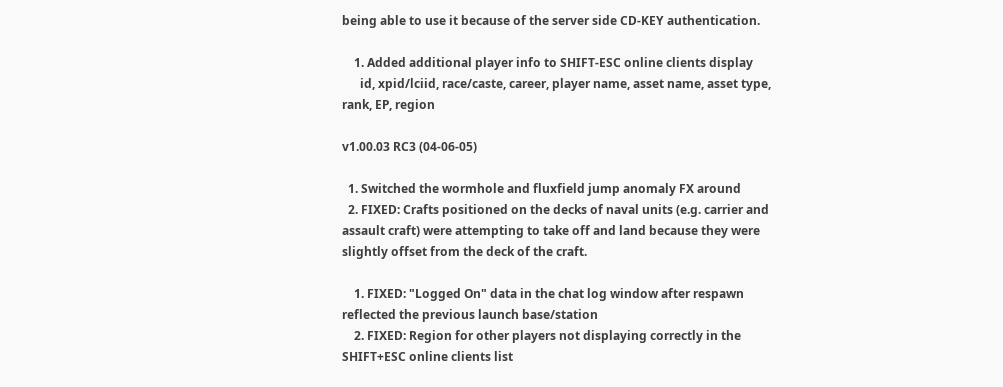being able to use it because of the server side CD-KEY authentication.

    1. Added additional player info to SHIFT-ESC online clients display
      id, xpid/lciid, race/caste, career, player name, asset name, asset type, rank, EP, region

v1.00.03 RC3 (04-06-05)

  1. Switched the wormhole and fluxfield jump anomaly FX around
  2. FIXED: Crafts positioned on the decks of naval units (e.g. carrier and assault craft) were attempting to take off and land because they were slightly offset from the deck of the craft.

    1. FIXED: "Logged On" data in the chat log window after respawn reflected the previous launch base/station
    2. FIXED: Region for other players not displaying correctly in the SHIFT+ESC online clients list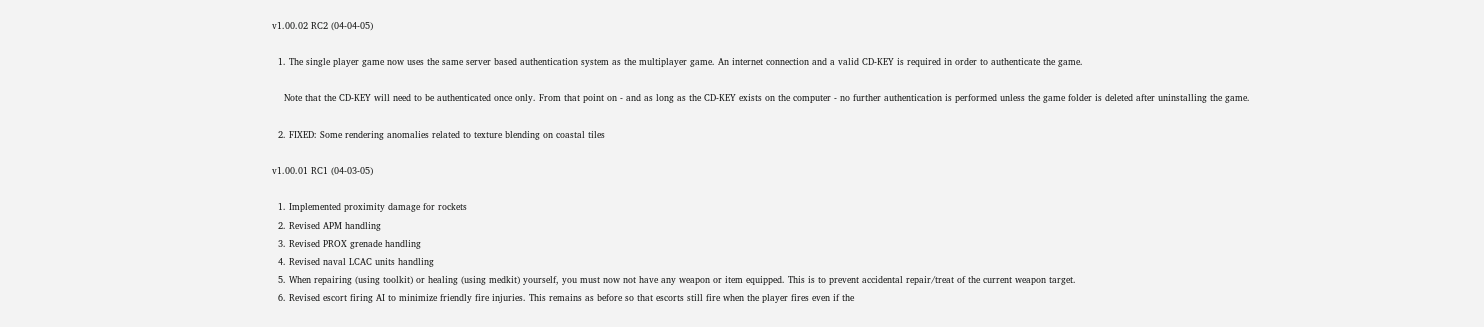v1.00.02 RC2 (04-04-05)

  1. The single player game now uses the same server based authentication system as the multiplayer game. An internet connection and a valid CD-KEY is required in order to authenticate the game.

    Note that the CD-KEY will need to be authenticated once only. From that point on - and as long as the CD-KEY exists on the computer - no further authentication is performed unless the game folder is deleted after uninstalling the game.

  2. FIXED: Some rendering anomalies related to texture blending on coastal tiles

v1.00.01 RC1 (04-03-05)

  1. Implemented proximity damage for rockets
  2. Revised APM handling
  3. Revised PROX grenade handling
  4. Revised naval LCAC units handling
  5. When repairing (using toolkit) or healing (using medkit) yourself, you must now not have any weapon or item equipped. This is to prevent accidental repair/treat of the current weapon target.
  6. Revised escort firing AI to minimize friendly fire injuries. This remains as before so that escorts still fire when the player fires even if the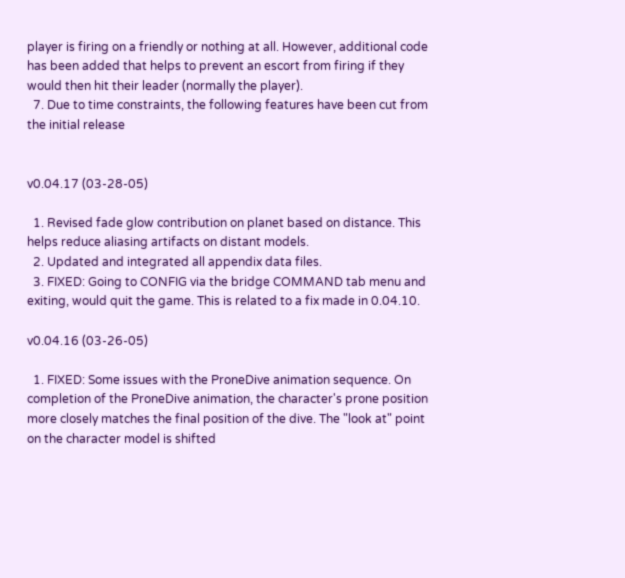player is firing on a friendly or nothing at all. However, additional code has been added that helps to prevent an escort from firing if they would then hit their leader (normally the player).
  7. Due to time constraints, the following features have been cut from the initial release


v0.04.17 (03-28-05)

  1. Revised fade glow contribution on planet based on distance. This helps reduce aliasing artifacts on distant models.
  2. Updated and integrated all appendix data files.
  3. FIXED: Going to CONFIG via the bridge COMMAND tab menu and exiting, would quit the game. This is related to a fix made in 0.04.10.

v0.04.16 (03-26-05)

  1. FIXED: Some issues with the ProneDive animation sequence. On completion of the ProneDive animation, the character's prone position more closely matches the final position of the dive. The "look at" point on the character model is shifted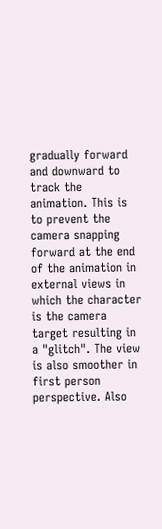gradually forward and downward to track the animation. This is to prevent the camera snapping forward at the end of the animation in external views in which the character is the camera target resulting in a "glitch". The view is also smoother in first person perspective. Also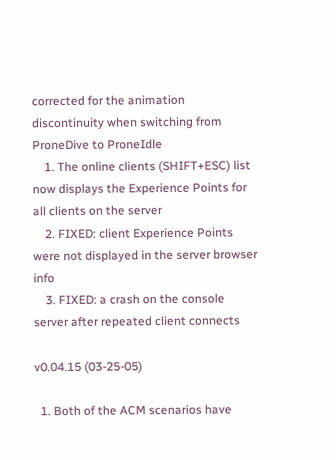corrected for the animation discontinuity when switching from ProneDive to ProneIdle
    1. The online clients (SHIFT+ESC) list now displays the Experience Points for all clients on the server
    2. FIXED: client Experience Points were not displayed in the server browser info
    3. FIXED: a crash on the console server after repeated client connects

v0.04.15 (03-25-05)

  1. Both of the ACM scenarios have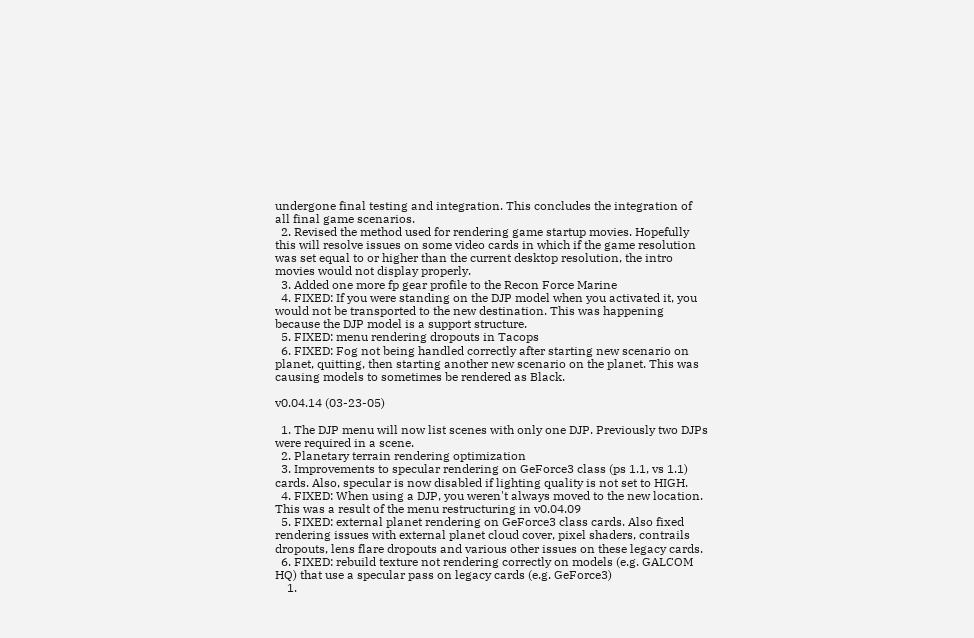undergone final testing and integration. This concludes the integration of all final game scenarios.
  2. Revised the method used for rendering game startup movies. Hopefully this will resolve issues on some video cards in which if the game resolution was set equal to or higher than the current desktop resolution, the intro movies would not display properly.
  3. Added one more fp gear profile to the Recon Force Marine
  4. FIXED: If you were standing on the DJP model when you activated it, you would not be transported to the new destination. This was happening because the DJP model is a support structure.
  5. FIXED: menu rendering dropouts in Tacops
  6. FIXED: Fog not being handled correctly after starting new scenario on planet, quitting, then starting another new scenario on the planet. This was causing models to sometimes be rendered as Black.

v0.04.14 (03-23-05)

  1. The DJP menu will now list scenes with only one DJP. Previously two DJPs were required in a scene.
  2. Planetary terrain rendering optimization
  3. Improvements to specular rendering on GeForce3 class (ps 1.1, vs 1.1) cards. Also, specular is now disabled if lighting quality is not set to HIGH.
  4. FIXED: When using a DJP, you weren't always moved to the new location. This was a result of the menu restructuring in v0.04.09
  5. FIXED: external planet rendering on GeForce3 class cards. Also fixed rendering issues with external planet cloud cover, pixel shaders, contrails dropouts, lens flare dropouts and various other issues on these legacy cards.
  6. FIXED: rebuild texture not rendering correctly on models (e.g. GALCOM HQ) that use a specular pass on legacy cards (e.g. GeForce3)
    1.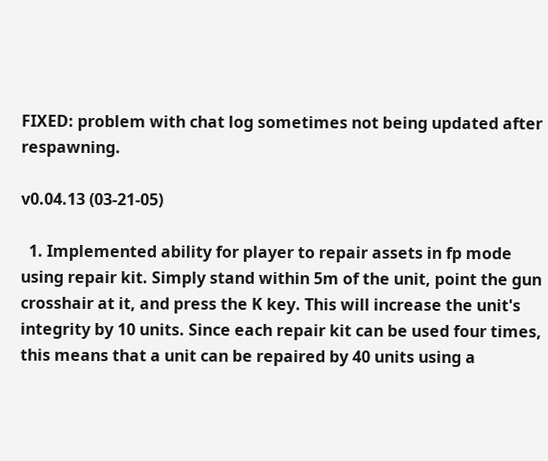FIXED: problem with chat log sometimes not being updated after respawning.

v0.04.13 (03-21-05)

  1. Implemented ability for player to repair assets in fp mode using repair kit. Simply stand within 5m of the unit, point the gun crosshair at it, and press the K key. This will increase the unit's integrity by 10 units. Since each repair kit can be used four times, this means that a unit can be repaired by 40 units using a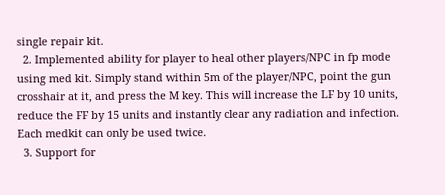single repair kit.
  2. Implemented ability for player to heal other players/NPC in fp mode using med kit. Simply stand within 5m of the player/NPC, point the gun crosshair at it, and press the M key. This will increase the LF by 10 units, reduce the FF by 15 units and instantly clear any radiation and infection. Each medkit can only be used twice.
  3. Support for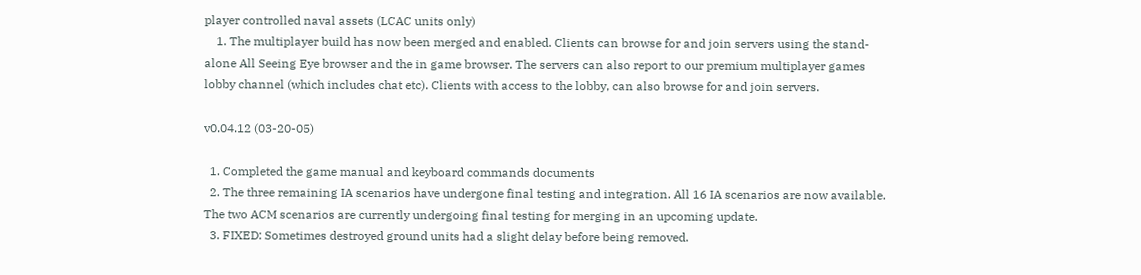player controlled naval assets (LCAC units only)
    1. The multiplayer build has now been merged and enabled. Clients can browse for and join servers using the stand-alone All Seeing Eye browser and the in game browser. The servers can also report to our premium multiplayer games lobby channel (which includes chat etc). Clients with access to the lobby, can also browse for and join servers.

v0.04.12 (03-20-05)

  1. Completed the game manual and keyboard commands documents
  2. The three remaining IA scenarios have undergone final testing and integration. All 16 IA scenarios are now available. The two ACM scenarios are currently undergoing final testing for merging in an upcoming update.
  3. FIXED: Sometimes destroyed ground units had a slight delay before being removed.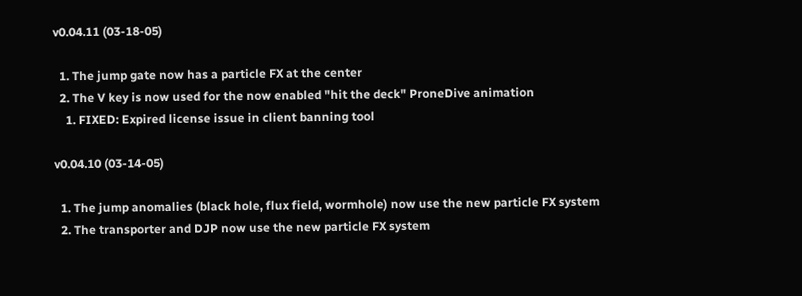v0.04.11 (03-18-05)

  1. The jump gate now has a particle FX at the center
  2. The V key is now used for the now enabled "hit the deck" ProneDive animation
    1. FIXED: Expired license issue in client banning tool

v0.04.10 (03-14-05)

  1. The jump anomalies (black hole, flux field, wormhole) now use the new particle FX system
  2. The transporter and DJP now use the new particle FX system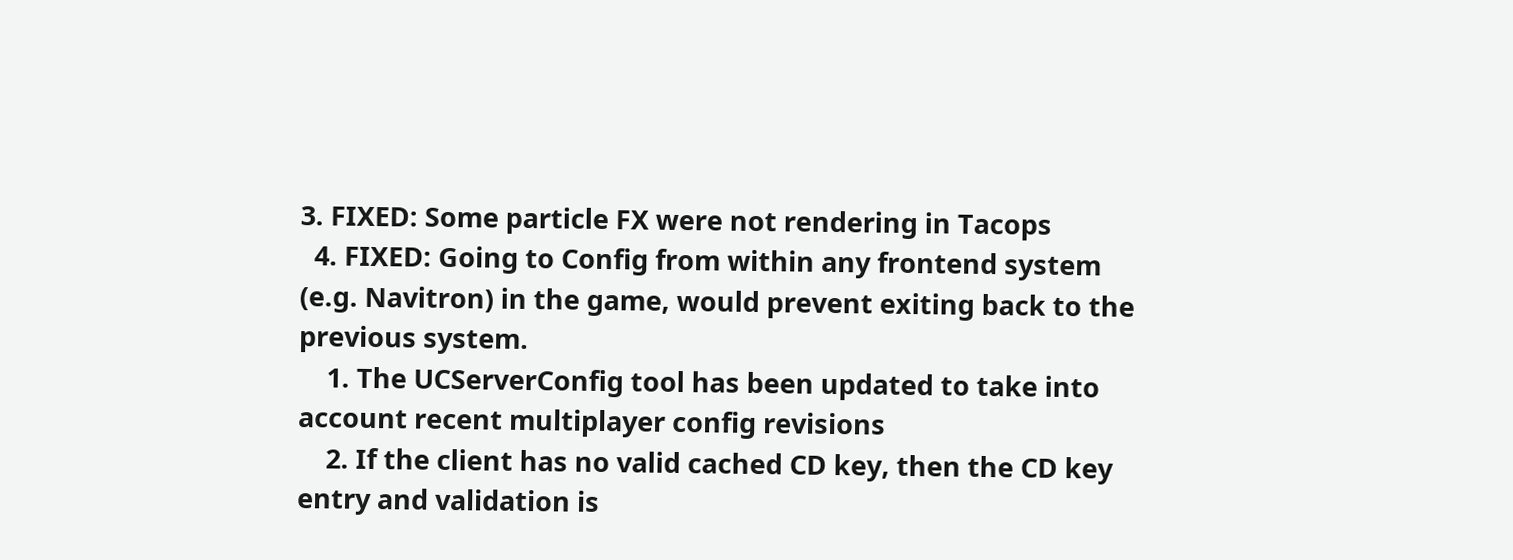3. FIXED: Some particle FX were not rendering in Tacops
  4. FIXED: Going to Config from within any frontend system (e.g. Navitron) in the game, would prevent exiting back to the previous system.
    1. The UCServerConfig tool has been updated to take into account recent multiplayer config revisions
    2. If the client has no valid cached CD key, then the CD key entry and validation is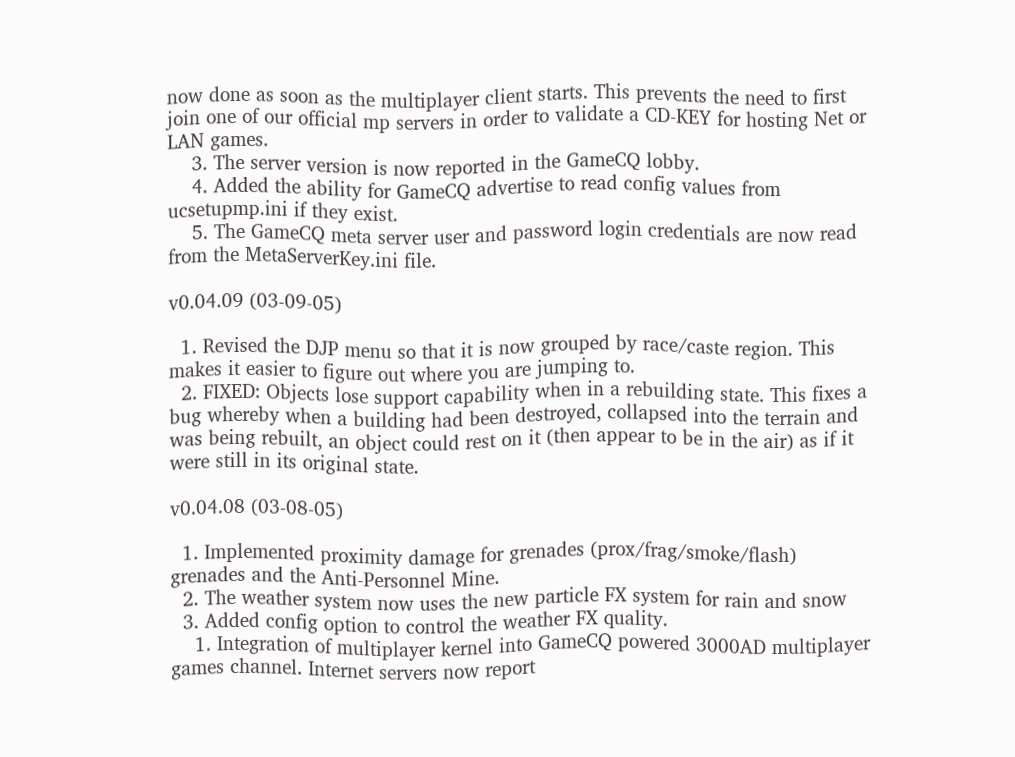now done as soon as the multiplayer client starts. This prevents the need to first join one of our official mp servers in order to validate a CD-KEY for hosting Net or LAN games.
    3. The server version is now reported in the GameCQ lobby.
    4. Added the ability for GameCQ advertise to read config values from ucsetupmp.ini if they exist.
    5. The GameCQ meta server user and password login credentials are now read from the MetaServerKey.ini file.

v0.04.09 (03-09-05)

  1. Revised the DJP menu so that it is now grouped by race/caste region. This makes it easier to figure out where you are jumping to.
  2. FIXED: Objects lose support capability when in a rebuilding state. This fixes a bug whereby when a building had been destroyed, collapsed into the terrain and was being rebuilt, an object could rest on it (then appear to be in the air) as if it were still in its original state.

v0.04.08 (03-08-05)

  1. Implemented proximity damage for grenades (prox/frag/smoke/flash) grenades and the Anti-Personnel Mine.
  2. The weather system now uses the new particle FX system for rain and snow
  3. Added config option to control the weather FX quality.
    1. Integration of multiplayer kernel into GameCQ powered 3000AD multiplayer games channel. Internet servers now report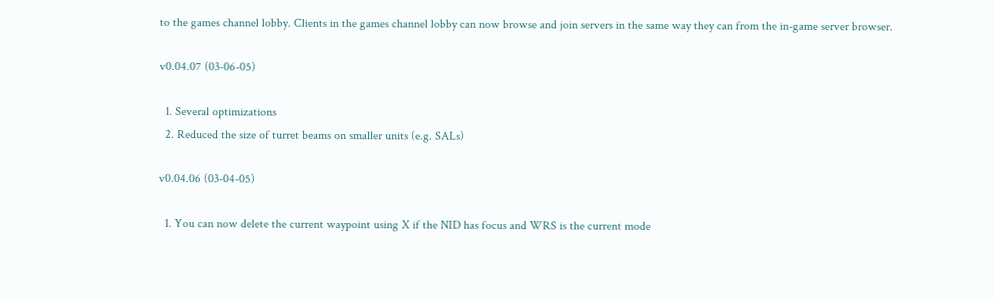to the games channel lobby. Clients in the games channel lobby can now browse and join servers in the same way they can from the in-game server browser.

v0.04.07 (03-06-05)

  1. Several optimizations
  2. Reduced the size of turret beams on smaller units (e.g. SALs)

v0.04.06 (03-04-05)

  1. You can now delete the current waypoint using X if the NID has focus and WRS is the current mode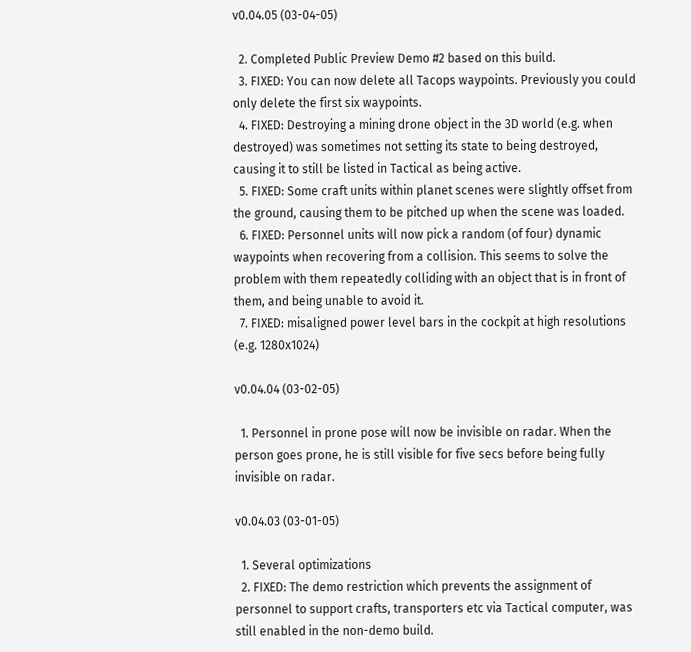v0.04.05 (03-04-05)

  2. Completed Public Preview Demo #2 based on this build.
  3. FIXED: You can now delete all Tacops waypoints. Previously you could only delete the first six waypoints.
  4. FIXED: Destroying a mining drone object in the 3D world (e.g. when destroyed) was sometimes not setting its state to being destroyed, causing it to still be listed in Tactical as being active.
  5. FIXED: Some craft units within planet scenes were slightly offset from the ground, causing them to be pitched up when the scene was loaded.
  6. FIXED: Personnel units will now pick a random (of four) dynamic waypoints when recovering from a collision. This seems to solve the problem with them repeatedly colliding with an object that is in front of them, and being unable to avoid it.
  7. FIXED: misaligned power level bars in the cockpit at high resolutions (e.g. 1280x1024)

v0.04.04 (03-02-05)

  1. Personnel in prone pose will now be invisible on radar. When the person goes prone, he is still visible for five secs before being fully invisible on radar.

v0.04.03 (03-01-05)

  1. Several optimizations
  2. FIXED: The demo restriction which prevents the assignment of personnel to support crafts, transporters etc via Tactical computer, was still enabled in the non-demo build.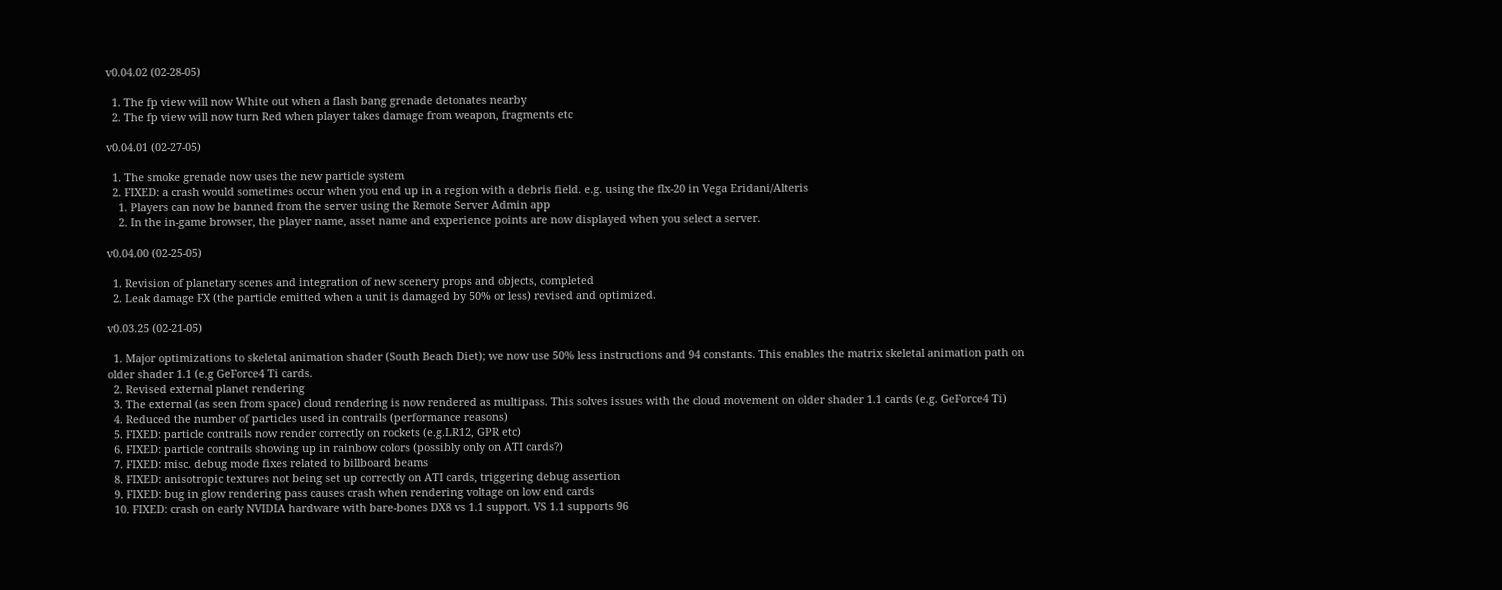v0.04.02 (02-28-05)

  1. The fp view will now White out when a flash bang grenade detonates nearby
  2. The fp view will now turn Red when player takes damage from weapon, fragments etc

v0.04.01 (02-27-05)

  1. The smoke grenade now uses the new particle system
  2. FIXED: a crash would sometimes occur when you end up in a region with a debris field. e.g. using the flx-20 in Vega Eridani/Alteris
    1. Players can now be banned from the server using the Remote Server Admin app
    2. In the in-game browser, the player name, asset name and experience points are now displayed when you select a server.

v0.04.00 (02-25-05)

  1. Revision of planetary scenes and integration of new scenery props and objects, completed
  2. Leak damage FX (the particle emitted when a unit is damaged by 50% or less) revised and optimized.

v0.03.25 (02-21-05)

  1. Major optimizations to skeletal animation shader (South Beach Diet); we now use 50% less instructions and 94 constants. This enables the matrix skeletal animation path on older shader 1.1 (e.g GeForce4 Ti cards.
  2. Revised external planet rendering
  3. The external (as seen from space) cloud rendering is now rendered as multipass. This solves issues with the cloud movement on older shader 1.1 cards (e.g. GeForce4 Ti)
  4. Reduced the number of particles used in contrails (performance reasons)
  5. FIXED: particle contrails now render correctly on rockets (e.g.LR12, GPR etc)
  6. FIXED: particle contrails showing up in rainbow colors (possibly only on ATI cards?)
  7. FIXED: misc. debug mode fixes related to billboard beams
  8. FIXED: anisotropic textures not being set up correctly on ATI cards, triggering debug assertion
  9. FIXED: bug in glow rendering pass causes crash when rendering voltage on low end cards
  10. FIXED: crash on early NVIDIA hardware with bare-bones DX8 vs 1.1 support. VS 1.1 supports 96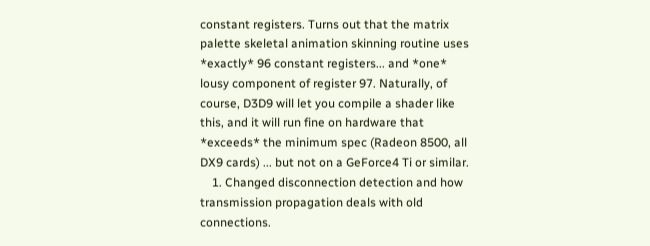constant registers. Turns out that the matrix palette skeletal animation skinning routine uses *exactly* 96 constant registers... and *one* lousy component of register 97. Naturally, of course, D3D9 will let you compile a shader like this, and it will run fine on hardware that *exceeds* the minimum spec (Radeon 8500, all DX9 cards) ... but not on a GeForce4 Ti or similar.
    1. Changed disconnection detection and how transmission propagation deals with old connections.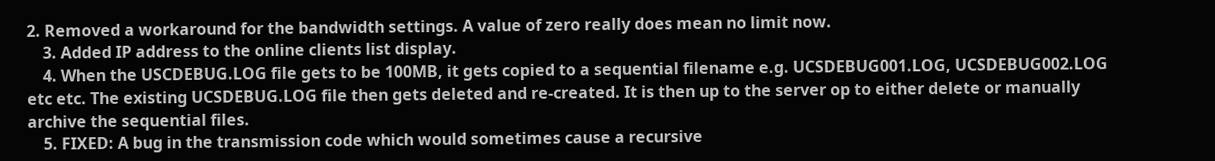2. Removed a workaround for the bandwidth settings. A value of zero really does mean no limit now.
    3. Added IP address to the online clients list display.
    4. When the USCDEBUG.LOG file gets to be 100MB, it gets copied to a sequential filename e.g. UCSDEBUG001.LOG, UCSDEBUG002.LOG etc etc. The existing UCSDEBUG.LOG file then gets deleted and re-created. It is then up to the server op to either delete or manually archive the sequential files.
    5. FIXED: A bug in the transmission code which would sometimes cause a recursive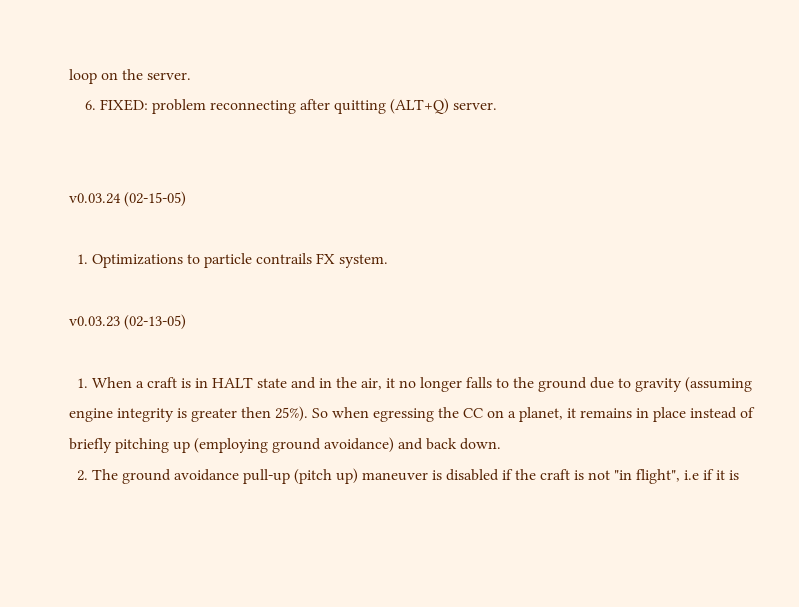loop on the server.
    6. FIXED: problem reconnecting after quitting (ALT+Q) server.


v0.03.24 (02-15-05)

  1. Optimizations to particle contrails FX system.

v0.03.23 (02-13-05)

  1. When a craft is in HALT state and in the air, it no longer falls to the ground due to gravity (assuming engine integrity is greater then 25%). So when egressing the CC on a planet, it remains in place instead of briefly pitching up (employing ground avoidance) and back down.
  2. The ground avoidance pull-up (pitch up) maneuver is disabled if the craft is not "in flight", i.e if it is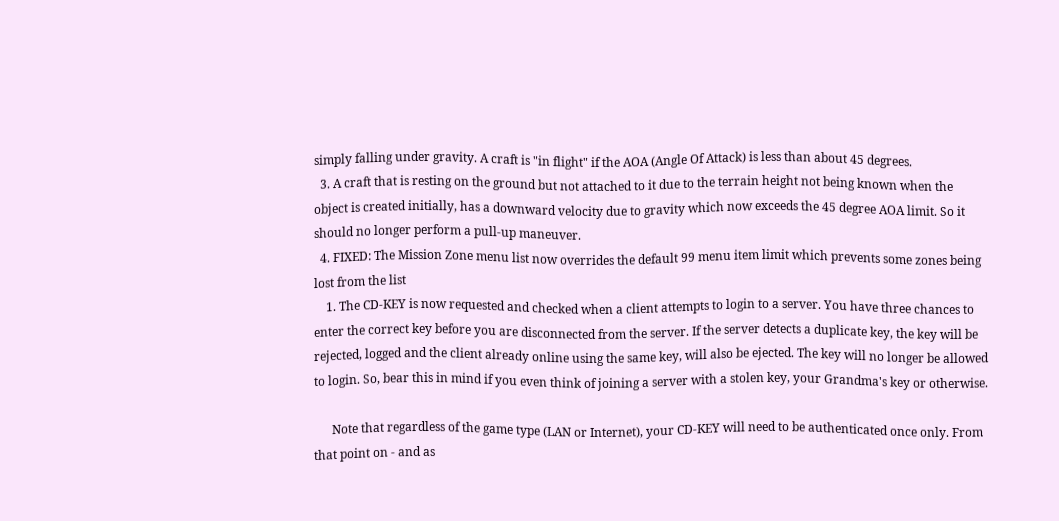simply falling under gravity. A craft is "in flight" if the AOA (Angle Of Attack) is less than about 45 degrees.
  3. A craft that is resting on the ground but not attached to it due to the terrain height not being known when the object is created initially, has a downward velocity due to gravity which now exceeds the 45 degree AOA limit. So it should no longer perform a pull-up maneuver.
  4. FIXED: The Mission Zone menu list now overrides the default 99 menu item limit which prevents some zones being lost from the list
    1. The CD-KEY is now requested and checked when a client attempts to login to a server. You have three chances to enter the correct key before you are disconnected from the server. If the server detects a duplicate key, the key will be rejected, logged and the client already online using the same key, will also be ejected. The key will no longer be allowed to login. So, bear this in mind if you even think of joining a server with a stolen key, your Grandma's key or otherwise.

      Note that regardless of the game type (LAN or Internet), your CD-KEY will need to be authenticated once only. From that point on - and as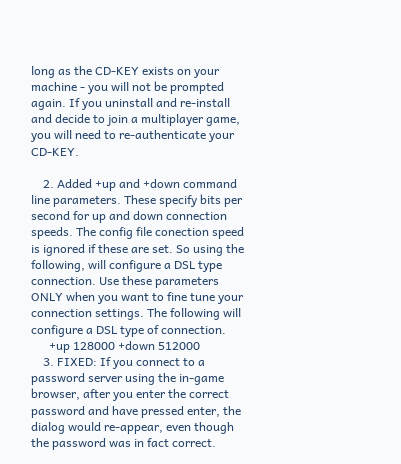long as the CD-KEY exists on your machine - you will not be prompted again. If you uninstall and re-install and decide to join a multiplayer game, you will need to re-authenticate your CD-KEY.

    2. Added +up and +down command line parameters. These specify bits per second for up and down connection speeds. The config file conection speed is ignored if these are set. So using the following, will configure a DSL type connection. Use these parameters ONLY when you want to fine tune your connection settings. The following will configure a DSL type of connection.
      +up 128000 +down 512000
    3. FIXED: If you connect to a password server using the in-game browser, after you enter the correct password and have pressed enter, the dialog would re-appear, even though the password was in fact correct.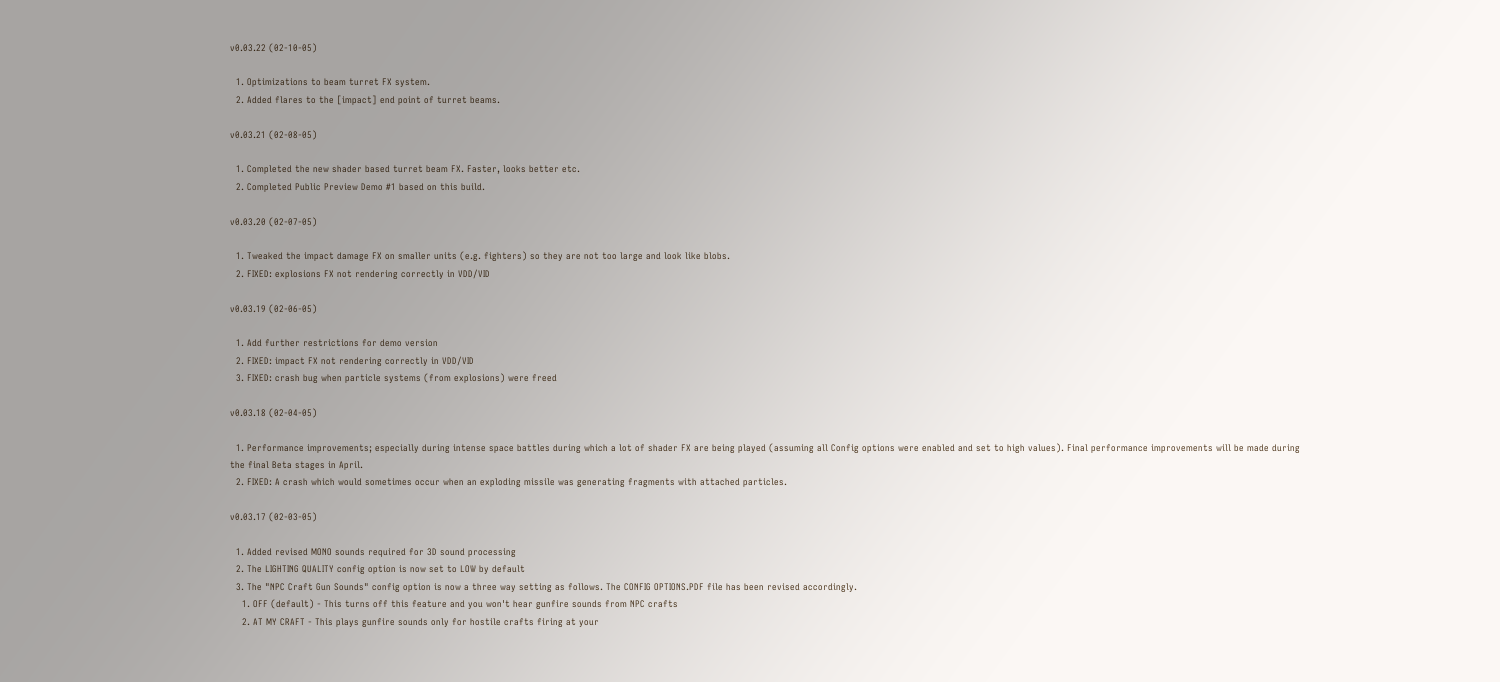v0.03.22 (02-10-05)

  1. Optimizations to beam turret FX system.
  2. Added flares to the [impact] end point of turret beams.

v0.03.21 (02-08-05)

  1. Completed the new shader based turret beam FX. Faster, looks better etc.
  2. Completed Public Preview Demo #1 based on this build.

v0.03.20 (02-07-05)

  1. Tweaked the impact damage FX on smaller units (e.g. fighters) so they are not too large and look like blobs.
  2. FIXED: explosions FX not rendering correctly in VDD/VID

v0.03.19 (02-06-05)

  1. Add further restrictions for demo version
  2. FIXED: impact FX not rendering correctly in VDD/VID
  3. FIXED: crash bug when particle systems (from explosions) were freed

v0.03.18 (02-04-05)

  1. Performance improvements; especially during intense space battles during which a lot of shader FX are being played (assuming all Config options were enabled and set to high values). Final performance improvements will be made during the final Beta stages in April.
  2. FIXED: A crash which would sometimes occur when an exploding missile was generating fragments with attached particles.

v0.03.17 (02-03-05)

  1. Added revised MONO sounds required for 3D sound processing
  2. The LIGHTING QUALITY config option is now set to LOW by default
  3. The "NPC Craft Gun Sounds" config option is now a three way setting as follows. The CONFIG OPTIONS.PDF file has been revised accordingly.
    1. OFF (default) - This turns off this feature and you won't hear gunfire sounds from NPC crafts
    2. AT MY CRAFT - This plays gunfire sounds only for hostile crafts firing at your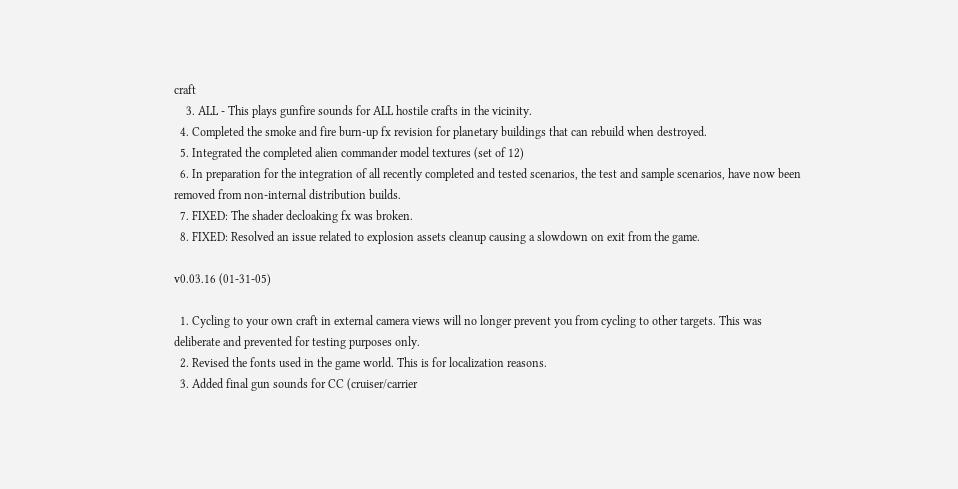craft
    3. ALL - This plays gunfire sounds for ALL hostile crafts in the vicinity.
  4. Completed the smoke and fire burn-up fx revision for planetary buildings that can rebuild when destroyed.
  5. Integrated the completed alien commander model textures (set of 12)
  6. In preparation for the integration of all recently completed and tested scenarios, the test and sample scenarios, have now been removed from non-internal distribution builds.
  7. FIXED: The shader decloaking fx was broken.
  8. FIXED: Resolved an issue related to explosion assets cleanup causing a slowdown on exit from the game.

v0.03.16 (01-31-05)

  1. Cycling to your own craft in external camera views will no longer prevent you from cycling to other targets. This was deliberate and prevented for testing purposes only.
  2. Revised the fonts used in the game world. This is for localization reasons.
  3. Added final gun sounds for CC (cruiser/carrier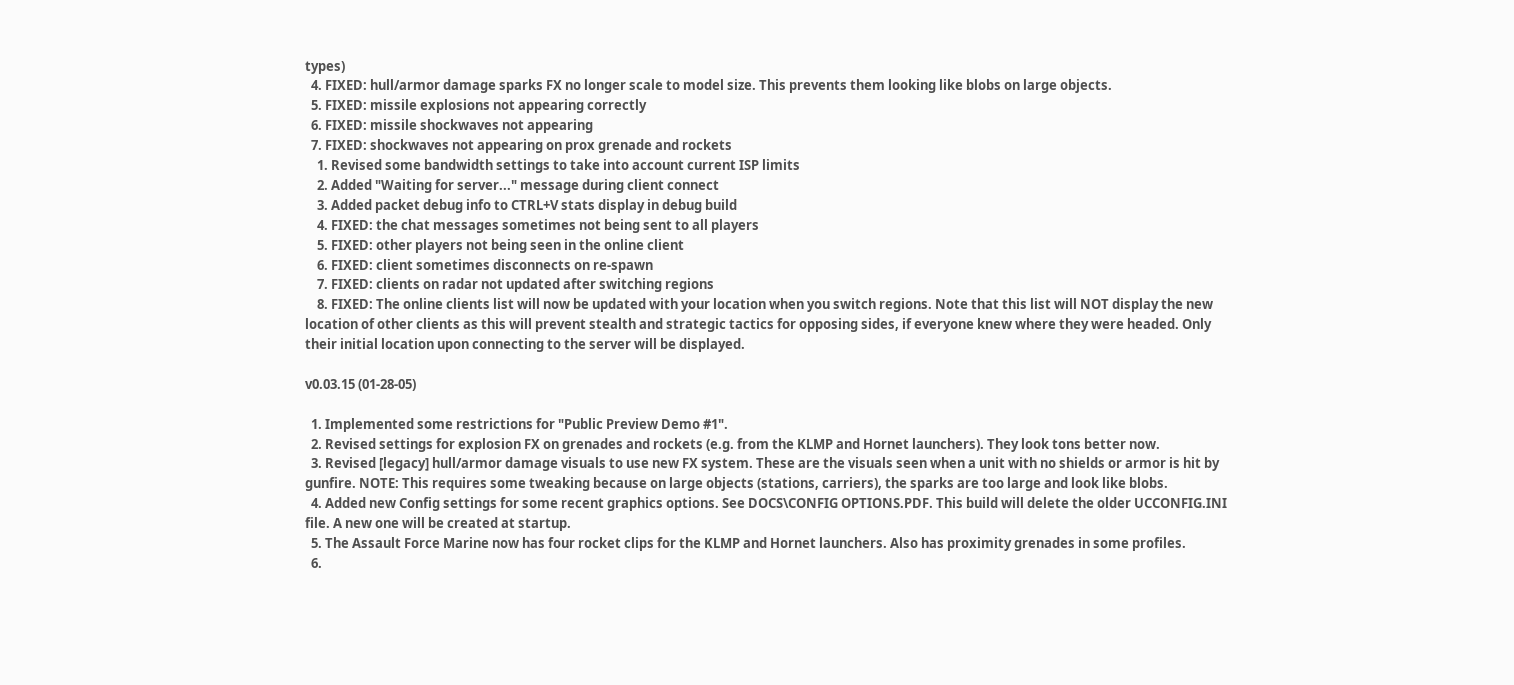types)
  4. FIXED: hull/armor damage sparks FX no longer scale to model size. This prevents them looking like blobs on large objects.
  5. FIXED: missile explosions not appearing correctly
  6. FIXED: missile shockwaves not appearing
  7. FIXED: shockwaves not appearing on prox grenade and rockets
    1. Revised some bandwidth settings to take into account current ISP limits
    2. Added "Waiting for server..." message during client connect
    3. Added packet debug info to CTRL+V stats display in debug build
    4. FIXED: the chat messages sometimes not being sent to all players
    5. FIXED: other players not being seen in the online client
    6. FIXED: client sometimes disconnects on re-spawn
    7. FIXED: clients on radar not updated after switching regions
    8. FIXED: The online clients list will now be updated with your location when you switch regions. Note that this list will NOT display the new location of other clients as this will prevent stealth and strategic tactics for opposing sides, if everyone knew where they were headed. Only their initial location upon connecting to the server will be displayed.

v0.03.15 (01-28-05)

  1. Implemented some restrictions for "Public Preview Demo #1".
  2. Revised settings for explosion FX on grenades and rockets (e.g. from the KLMP and Hornet launchers). They look tons better now.
  3. Revised [legacy] hull/armor damage visuals to use new FX system. These are the visuals seen when a unit with no shields or armor is hit by gunfire. NOTE: This requires some tweaking because on large objects (stations, carriers), the sparks are too large and look like blobs.
  4. Added new Config settings for some recent graphics options. See DOCS\CONFIG OPTIONS.PDF. This build will delete the older UCCONFIG.INI file. A new one will be created at startup.
  5. The Assault Force Marine now has four rocket clips for the KLMP and Hornet launchers. Also has proximity grenades in some profiles.
  6.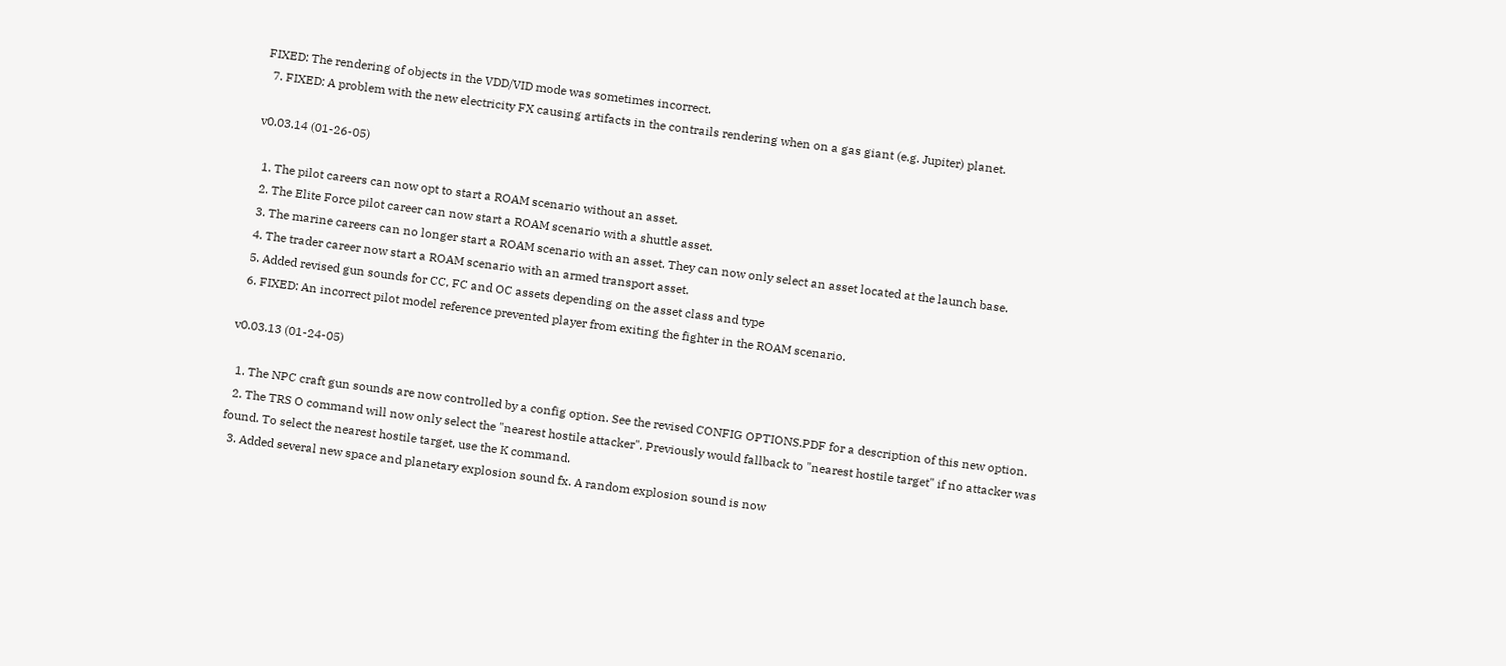FIXED: The rendering of objects in the VDD/VID mode was sometimes incorrect.
  7. FIXED: A problem with the new electricity FX causing artifacts in the contrails rendering when on a gas giant (e.g. Jupiter) planet.

v0.03.14 (01-26-05)

  1. The pilot careers can now opt to start a ROAM scenario without an asset.
  2. The Elite Force pilot career can now start a ROAM scenario with a shuttle asset.
  3. The marine careers can no longer start a ROAM scenario with an asset. They can now only select an asset located at the launch base.
  4. The trader career now start a ROAM scenario with an armed transport asset.
  5. Added revised gun sounds for CC, FC and OC assets depending on the asset class and type
  6. FIXED: An incorrect pilot model reference prevented player from exiting the fighter in the ROAM scenario.

v0.03.13 (01-24-05)

  1. The NPC craft gun sounds are now controlled by a config option. See the revised CONFIG OPTIONS.PDF for a description of this new option.
  2. The TRS O command will now only select the "nearest hostile attacker". Previously would fallback to "nearest hostile target" if no attacker was found. To select the nearest hostile target, use the K command.
  3. Added several new space and planetary explosion sound fx. A random explosion sound is now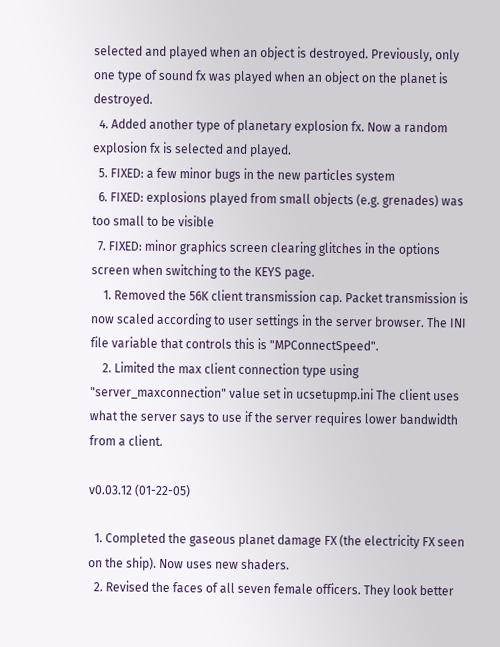selected and played when an object is destroyed. Previously, only one type of sound fx was played when an object on the planet is destroyed.
  4. Added another type of planetary explosion fx. Now a random explosion fx is selected and played.
  5. FIXED: a few minor bugs in the new particles system
  6. FIXED: explosions played from small objects (e.g. grenades) was too small to be visible
  7. FIXED: minor graphics screen clearing glitches in the options screen when switching to the KEYS page.
    1. Removed the 56K client transmission cap. Packet transmission is now scaled according to user settings in the server browser. The INI file variable that controls this is "MPConnectSpeed".
    2. Limited the max client connection type using "server_maxconnection" value set in ucsetupmp.ini The client uses what the server says to use if the server requires lower bandwidth from a client.

v0.03.12 (01-22-05)

  1. Completed the gaseous planet damage FX (the electricity FX seen on the ship). Now uses new shaders.
  2. Revised the faces of all seven female officers. They look better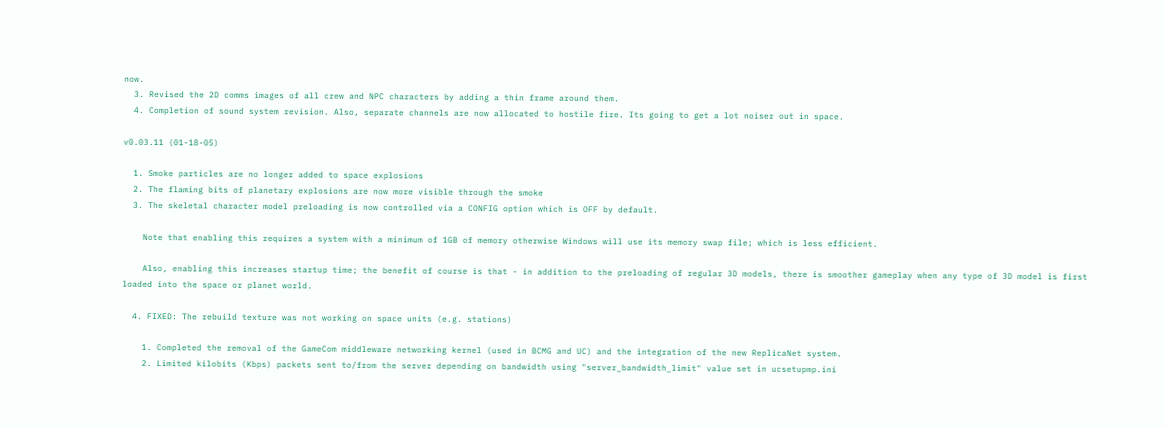now.
  3. Revised the 2D comms images of all crew and NPC characters by adding a thin frame around them.
  4. Completion of sound system revision. Also, separate channels are now allocated to hostile fire. Its going to get a lot noiser out in space.

v0.03.11 (01-18-05)

  1. Smoke particles are no longer added to space explosions
  2. The flaming bits of planetary explosions are now more visible through the smoke
  3. The skeletal character model preloading is now controlled via a CONFIG option which is OFF by default.

    Note that enabling this requires a system with a minimum of 1GB of memory otherwise Windows will use its memory swap file; which is less efficient.

    Also, enabling this increases startup time; the benefit of course is that - in addition to the preloading of regular 3D models, there is smoother gameplay when any type of 3D model is first loaded into the space or planet world.

  4. FIXED: The rebuild texture was not working on space units (e.g. stations)

    1. Completed the removal of the GameCom middleware networking kernel (used in BCMG and UC) and the integration of the new ReplicaNet system.
    2. Limited kilobits (Kbps) packets sent to/from the server depending on bandwidth using "server_bandwidth_limit" value set in ucsetupmp.ini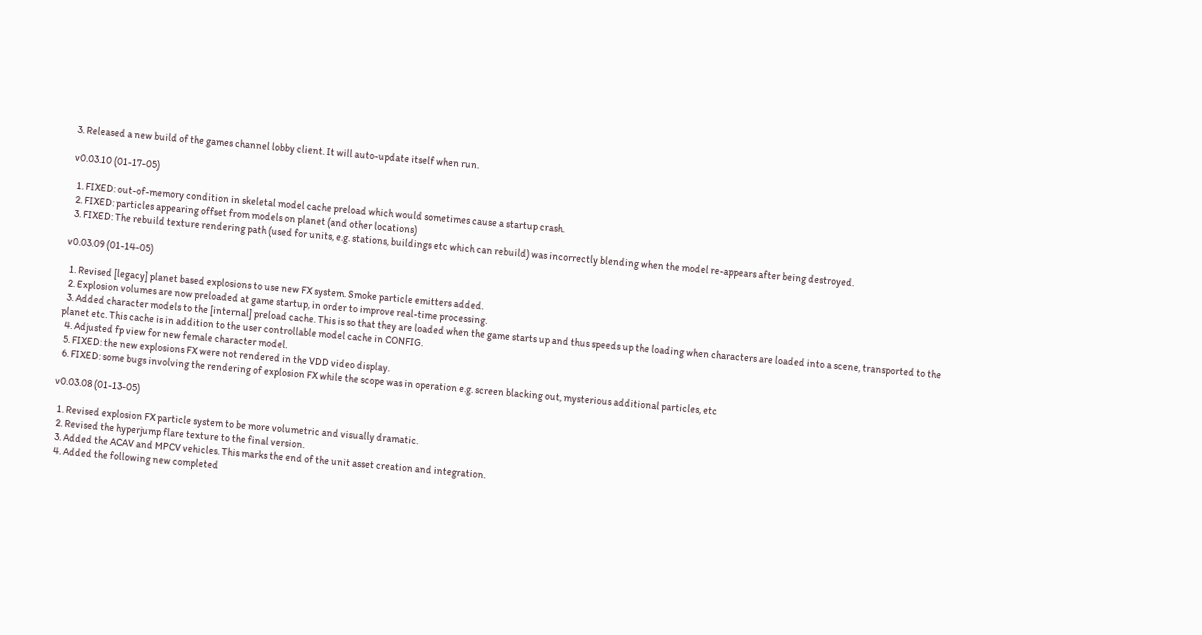3. Released a new build of the games channel lobby client. It will auto-update itself when run.

v0.03.10 (01-17-05)

  1. FIXED: out-of-memory condition in skeletal model cache preload which would sometimes cause a startup crash.
  2. FIXED: particles appearing offset from models on planet (and other locations)
  3. FIXED: The rebuild texture rendering path (used for units, e.g. stations, buildings etc which can rebuild) was incorrectly blending when the model re-appears after being destroyed.

v0.03.09 (01-14-05)

  1. Revised [legacy] planet based explosions to use new FX system. Smoke particle emitters added.
  2. Explosion volumes are now preloaded at game startup, in order to improve real-time processing.
  3. Added character models to the [internal] preload cache. This is so that they are loaded when the game starts up and thus speeds up the loading when characters are loaded into a scene, transported to the planet etc. This cache is in addition to the user controllable model cache in CONFIG.
  4. Adjusted fp view for new female character model.
  5. FIXED: the new explosions FX were not rendered in the VDD video display.
  6. FIXED: some bugs involving the rendering of explosion FX while the scope was in operation e.g. screen blacking out, mysterious additional particles, etc

v0.03.08 (01-13-05)

  1. Revised explosion FX particle system to be more volumetric and visually dramatic.
  2. Revised the hyperjump flare texture to the final version.
  3. Added the ACAV and MPCV vehicles. This marks the end of the unit asset creation and integration.
  4. Added the following new completed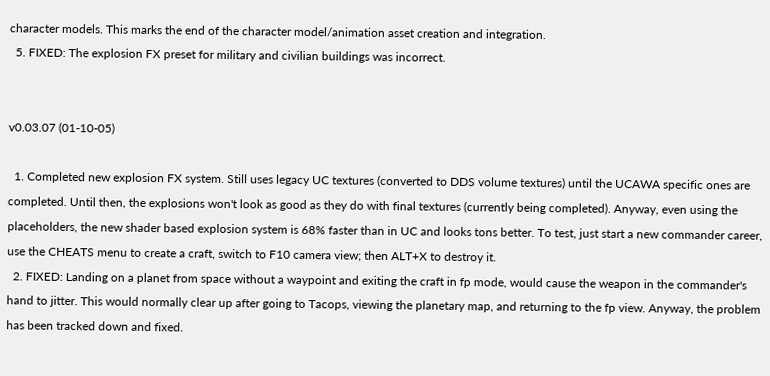character models. This marks the end of the character model/animation asset creation and integration.
  5. FIXED: The explosion FX preset for military and civilian buildings was incorrect.


v0.03.07 (01-10-05)

  1. Completed new explosion FX system. Still uses legacy UC textures (converted to DDS volume textures) until the UCAWA specific ones are completed. Until then, the explosions won't look as good as they do with final textures (currently being completed). Anyway, even using the placeholders, the new shader based explosion system is 68% faster than in UC and looks tons better. To test, just start a new commander career, use the CHEATS menu to create a craft, switch to F10 camera view; then ALT+X to destroy it.
  2. FIXED: Landing on a planet from space without a waypoint and exiting the craft in fp mode, would cause the weapon in the commander's hand to jitter. This would normally clear up after going to Tacops, viewing the planetary map, and returning to the fp view. Anyway, the problem has been tracked down and fixed.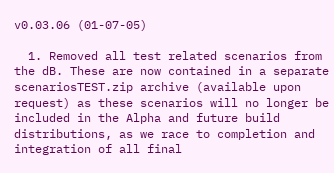v0.03.06 (01-07-05)

  1. Removed all test related scenarios from the dB. These are now contained in a separate scenariosTEST.zip archive (available upon request) as these scenarios will no longer be included in the Alpha and future build distributions, as we race to completion and integration of all final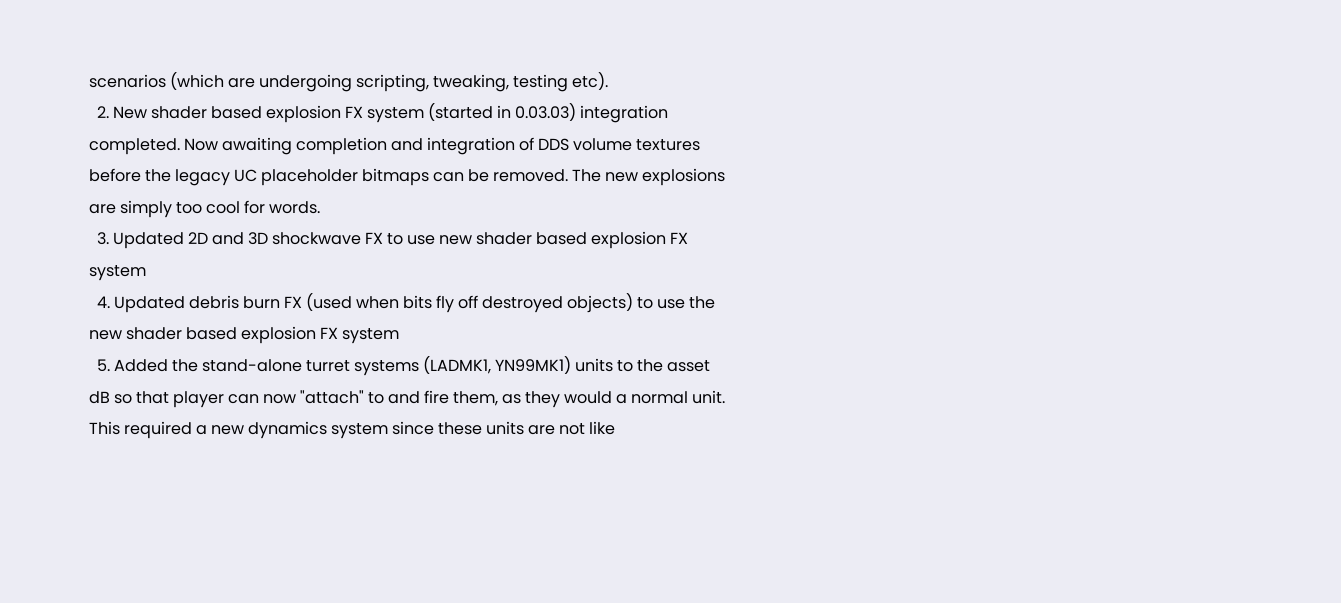scenarios (which are undergoing scripting, tweaking, testing etc).
  2. New shader based explosion FX system (started in 0.03.03) integration completed. Now awaiting completion and integration of DDS volume textures before the legacy UC placeholder bitmaps can be removed. The new explosions are simply too cool for words.
  3. Updated 2D and 3D shockwave FX to use new shader based explosion FX system
  4. Updated debris burn FX (used when bits fly off destroyed objects) to use the new shader based explosion FX system
  5. Added the stand-alone turret systems (LADMK1, YN99MK1) units to the asset dB so that player can now "attach" to and fire them, as they would a normal unit. This required a new dynamics system since these units are not like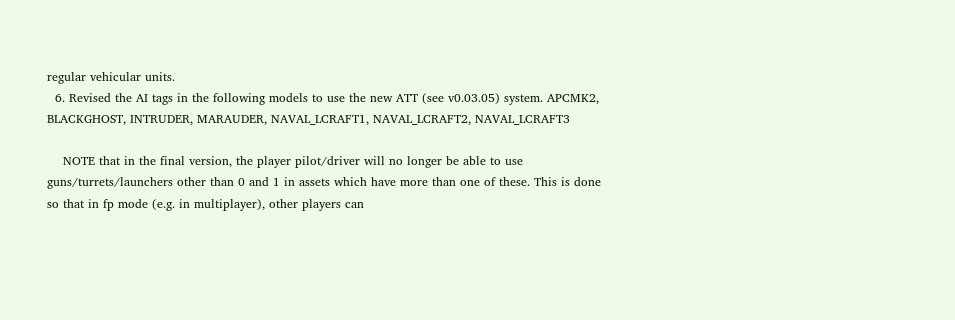regular vehicular units.
  6. Revised the AI tags in the following models to use the new ATT (see v0.03.05) system. APCMK2, BLACKGHOST, INTRUDER, MARAUDER, NAVAL_LCRAFT1, NAVAL_LCRAFT2, NAVAL_LCRAFT3

    NOTE that in the final version, the player pilot/driver will no longer be able to use guns/turrets/launchers other than 0 and 1 in assets which have more than one of these. This is done so that in fp mode (e.g. in multiplayer), other players can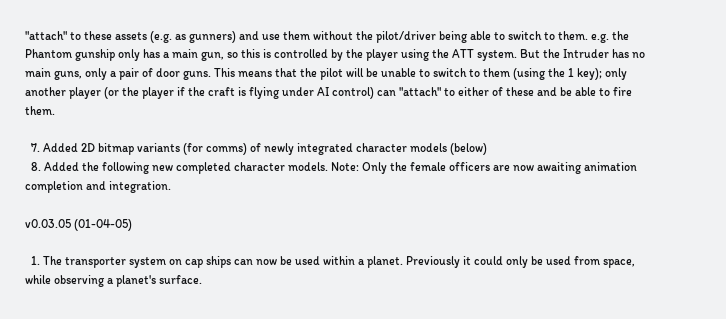"attach" to these assets (e.g. as gunners) and use them without the pilot/driver being able to switch to them. e.g. the Phantom gunship only has a main gun, so this is controlled by the player using the ATT system. But the Intruder has no main guns, only a pair of door guns. This means that the pilot will be unable to switch to them (using the 1 key); only another player (or the player if the craft is flying under AI control) can "attach" to either of these and be able to fire them.

  7. Added 2D bitmap variants (for comms) of newly integrated character models (below)
  8. Added the following new completed character models. Note: Only the female officers are now awaiting animation completion and integration.

v0.03.05 (01-04-05)

  1. The transporter system on cap ships can now be used within a planet. Previously it could only be used from space, while observing a planet's surface.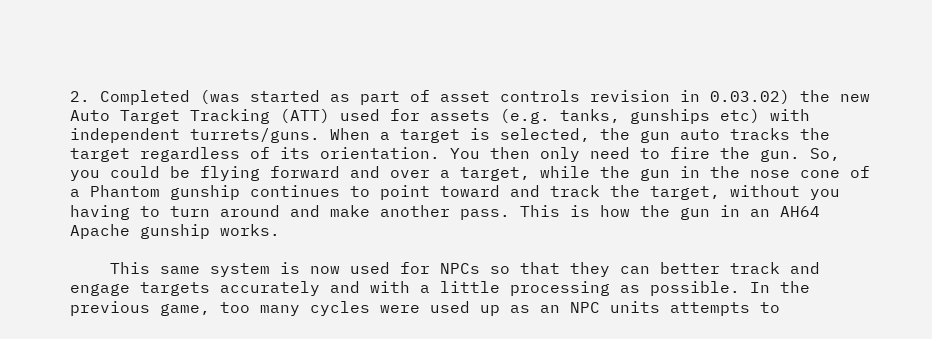2. Completed (was started as part of asset controls revision in 0.03.02) the new Auto Target Tracking (ATT) used for assets (e.g. tanks, gunships etc) with independent turrets/guns. When a target is selected, the gun auto tracks the target regardless of its orientation. You then only need to fire the gun. So, you could be flying forward and over a target, while the gun in the nose cone of a Phantom gunship continues to point toward and track the target, without you having to turn around and make another pass. This is how the gun in an AH64 Apache gunship works.

    This same system is now used for NPCs so that they can better track and engage targets accurately and with a little processing as possible. In the previous game, too many cycles were used up as an NPC units attempts to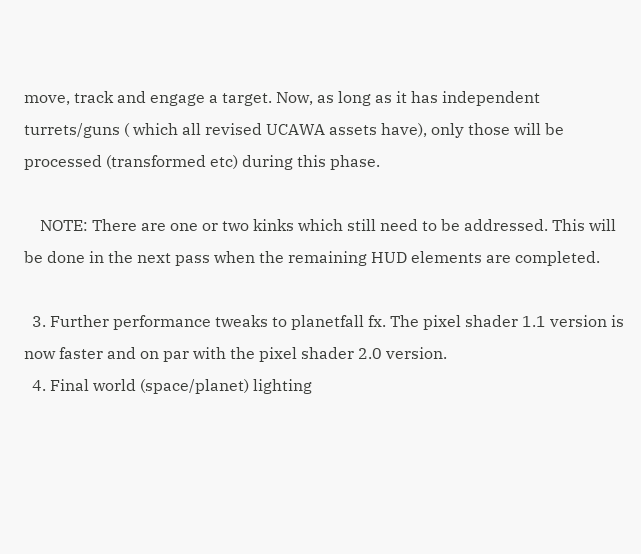move, track and engage a target. Now, as long as it has independent turrets/guns ( which all revised UCAWA assets have), only those will be processed (transformed etc) during this phase.

    NOTE: There are one or two kinks which still need to be addressed. This will be done in the next pass when the remaining HUD elements are completed.

  3. Further performance tweaks to planetfall fx. The pixel shader 1.1 version is now faster and on par with the pixel shader 2.0 version.
  4. Final world (space/planet) lighting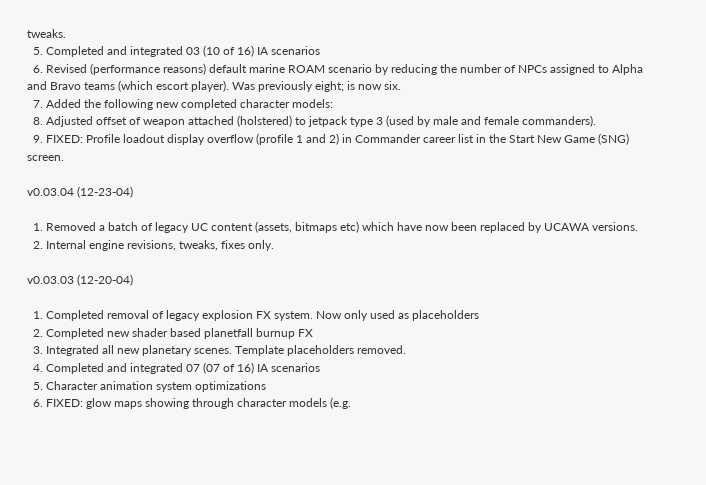tweaks.
  5. Completed and integrated 03 (10 of 16) IA scenarios
  6. Revised (performance reasons) default marine ROAM scenario by reducing the number of NPCs assigned to Alpha and Bravo teams (which escort player). Was previously eight; is now six.
  7. Added the following new completed character models:
  8. Adjusted offset of weapon attached (holstered) to jetpack type 3 (used by male and female commanders).
  9. FIXED: Profile loadout display overflow (profile 1 and 2) in Commander career list in the Start New Game (SNG) screen.

v0.03.04 (12-23-04)

  1. Removed a batch of legacy UC content (assets, bitmaps etc) which have now been replaced by UCAWA versions.
  2. Internal engine revisions, tweaks, fixes only.

v0.03.03 (12-20-04)

  1. Completed removal of legacy explosion FX system. Now only used as placeholders
  2. Completed new shader based planetfall burnup FX
  3. Integrated all new planetary scenes. Template placeholders removed.
  4. Completed and integrated 07 (07 of 16) IA scenarios
  5. Character animation system optimizations
  6. FIXED: glow maps showing through character models (e.g.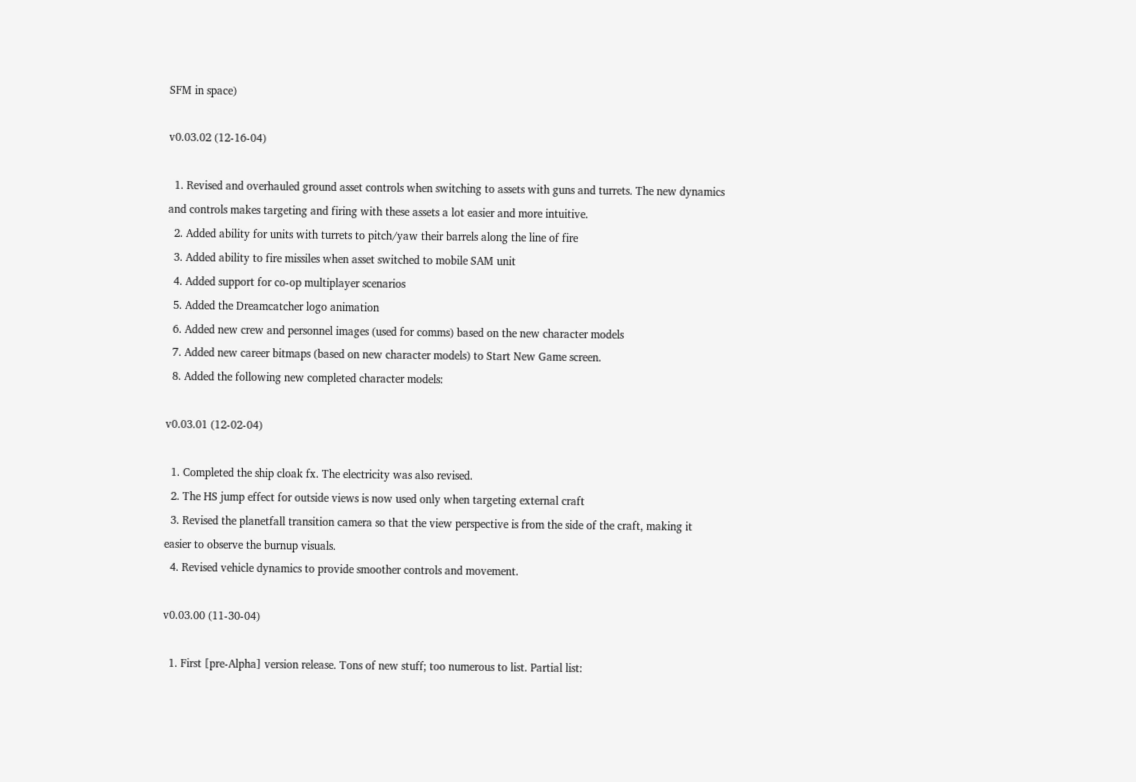SFM in space)

v0.03.02 (12-16-04)

  1. Revised and overhauled ground asset controls when switching to assets with guns and turrets. The new dynamics and controls makes targeting and firing with these assets a lot easier and more intuitive.
  2. Added ability for units with turrets to pitch/yaw their barrels along the line of fire
  3. Added ability to fire missiles when asset switched to mobile SAM unit
  4. Added support for co-op multiplayer scenarios
  5. Added the Dreamcatcher logo animation
  6. Added new crew and personnel images (used for comms) based on the new character models
  7. Added new career bitmaps (based on new character models) to Start New Game screen.
  8. Added the following new completed character models:

v0.03.01 (12-02-04)

  1. Completed the ship cloak fx. The electricity was also revised.
  2. The HS jump effect for outside views is now used only when targeting external craft
  3. Revised the planetfall transition camera so that the view perspective is from the side of the craft, making it easier to observe the burnup visuals.
  4. Revised vehicle dynamics to provide smoother controls and movement.

v0.03.00 (11-30-04)

  1. First [pre-Alpha] version release. Tons of new stuff; too numerous to list. Partial list: